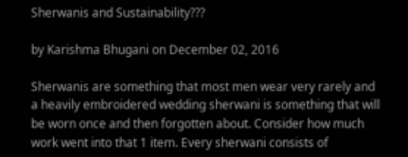Sherwanis and Sustainability???

by Karishma Bhugani on December 02, 2016

Sherwanis are something that most men wear very rarely and a heavily embroidered wedding sherwani is something that will be worn once and then forgotten about. Consider how much work went into that 1 item. Every sherwani consists of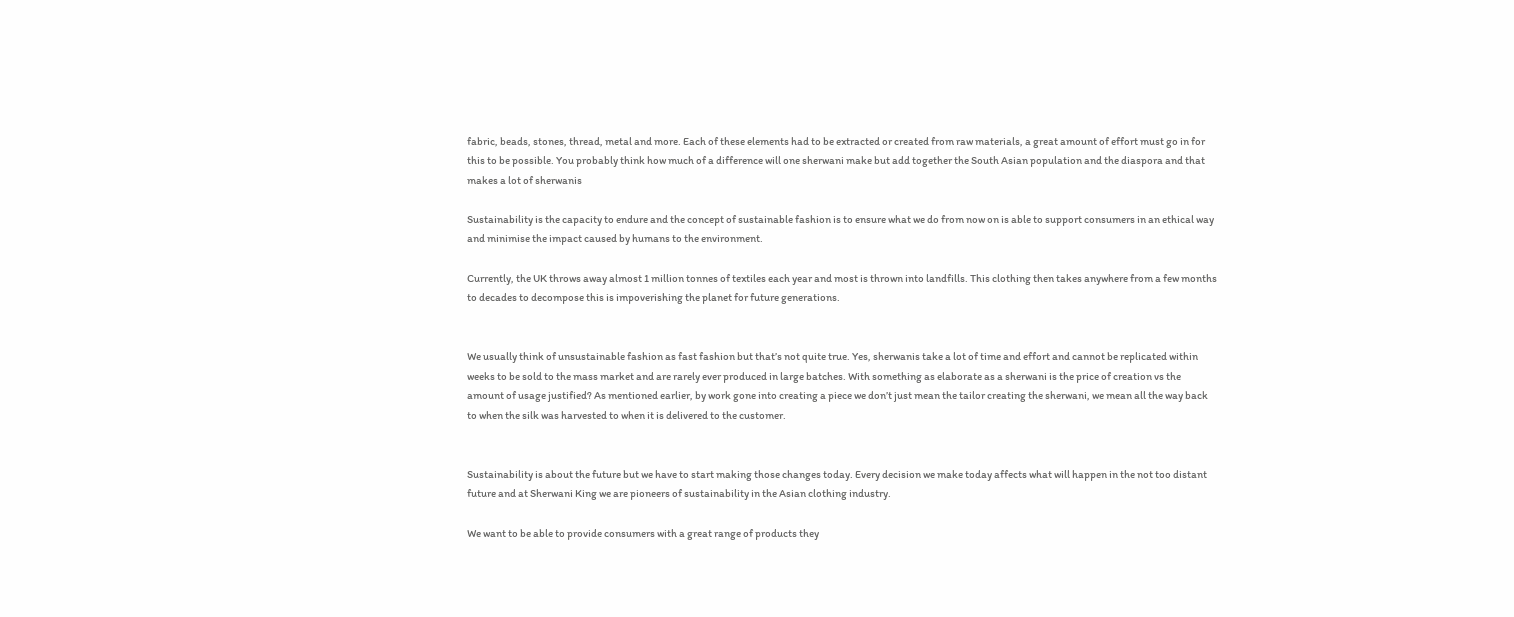fabric, beads, stones, thread, metal and more. Each of these elements had to be extracted or created from raw materials, a great amount of effort must go in for this to be possible. You probably think how much of a difference will one sherwani make but add together the South Asian population and the diaspora and that makes a lot of sherwanis

Sustainability is the capacity to endure and the concept of sustainable fashion is to ensure what we do from now on is able to support consumers in an ethical way and minimise the impact caused by humans to the environment.

Currently, the UK throws away almost 1 million tonnes of textiles each year and most is thrown into landfills. This clothing then takes anywhere from a few months to decades to decompose this is impoverishing the planet for future generations.


We usually think of unsustainable fashion as fast fashion but that’s not quite true. Yes, sherwanis take a lot of time and effort and cannot be replicated within weeks to be sold to the mass market and are rarely ever produced in large batches. With something as elaborate as a sherwani is the price of creation vs the amount of usage justified? As mentioned earlier, by work gone into creating a piece we don’t just mean the tailor creating the sherwani, we mean all the way back to when the silk was harvested to when it is delivered to the customer.


Sustainability is about the future but we have to start making those changes today. Every decision we make today affects what will happen in the not too distant future and at Sherwani King we are pioneers of sustainability in the Asian clothing industry.

We want to be able to provide consumers with a great range of products they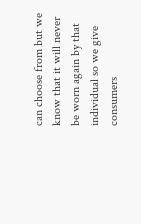can choose from but we know that it will never be worn again by that individual so we give consumers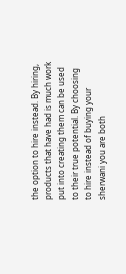the option to hire instead. By hiring, products that have had is much work put into creating them can be used to their true potential. By choosing to hire instead of buying your sherwani you are both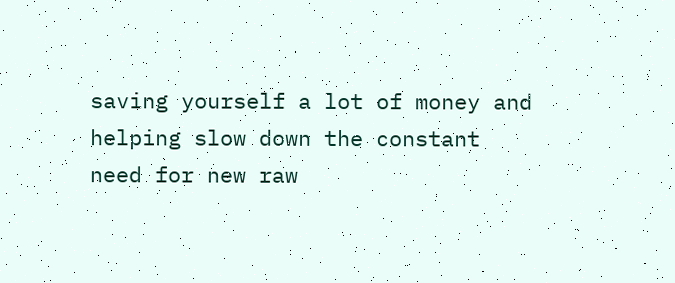saving yourself a lot of money and helping slow down the constant need for new raw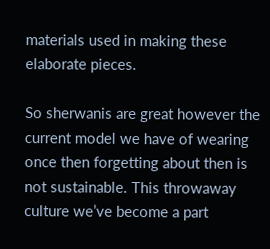materials used in making these elaborate pieces.

So sherwanis are great however the current model we have of wearing once then forgetting about then is not sustainable. This throwaway culture we’ve become a part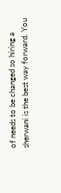of needs to be changed so hiring a sherwani is the best way forward. You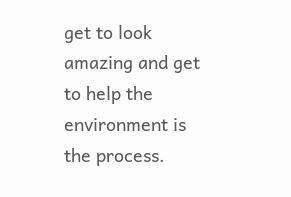get to look amazing and get to help the environment is the process.